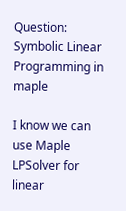Question: Symbolic Linear Programming in maple

I know we can use Maple LPSolver for linear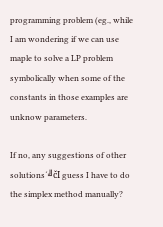programming problem (eg., while I am wondering if we can use maple to solve a LP problem symbolically when some of the constants in those examples are unknow parameters.

If no, any suggestions of other solutions´╝čI guess I have to do the simplex method manually?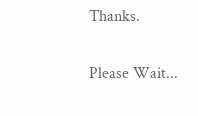Thanks.

Please Wait...